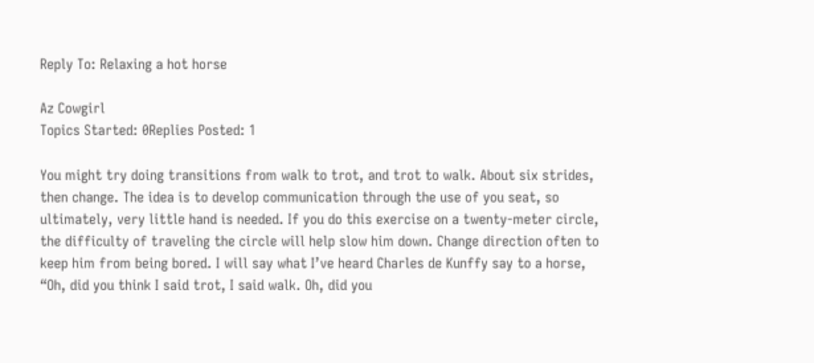Reply To: Relaxing a hot horse

Az Cowgirl
Topics Started: 0Replies Posted: 1

You might try doing transitions from walk to trot, and trot to walk. About six strides, then change. The idea is to develop communication through the use of you seat, so ultimately, very little hand is needed. If you do this exercise on a twenty-meter circle, the difficulty of traveling the circle will help slow him down. Change direction often to keep him from being bored. I will say what I’ve heard Charles de Kunffy say to a horse, “Oh, did you think I said trot, I said walk. Oh, did you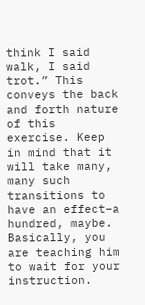think I said walk, I said trot.” This conveys the back and forth nature of this exercise. Keep in mind that it will take many, many such transitions to have an effect–a hundred, maybe. Basically, you are teaching him to wait for your instruction.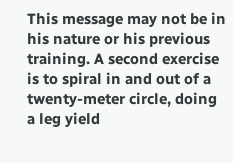This message may not be in his nature or his previous training. A second exercise is to spiral in and out of a twenty-meter circle, doing a leg yield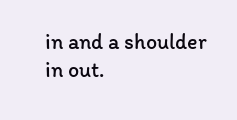in and a shoulder in out.